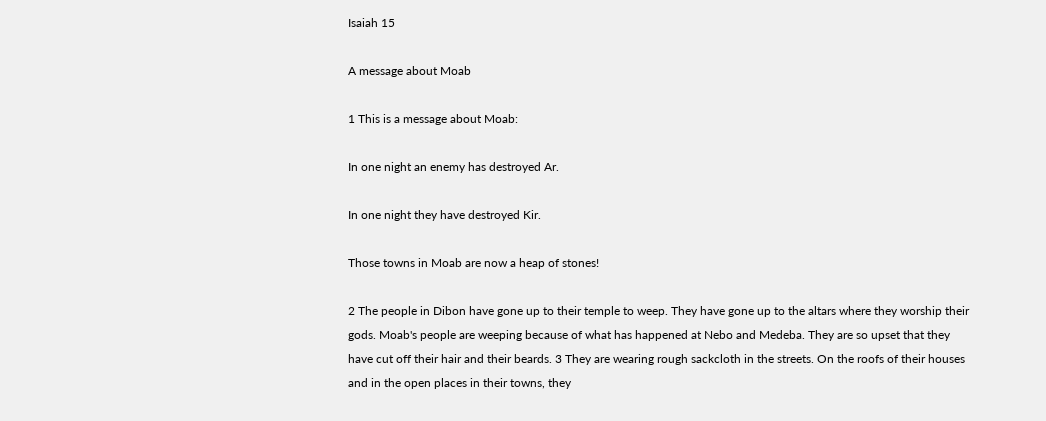Isaiah 15

A message about Moab

1 This is a message about Moab:

In one night an enemy has destroyed Ar.

In one night they have destroyed Kir.

Those towns in Moab are now a heap of stones!

2 The people in Dibon have gone up to their temple to weep. They have gone up to the altars where they worship their gods. Moab's people are weeping because of what has happened at Nebo and Medeba. They are so upset that they have cut off their hair and their beards. 3 They are wearing rough sackcloth in the streets. On the roofs of their houses and in the open places in their towns, they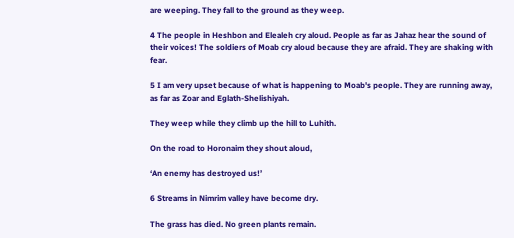are weeping. They fall to the ground as they weep.

4 The people in Heshbon and Elealeh cry aloud. People as far as Jahaz hear the sound of their voices! The soldiers of Moab cry aloud because they are afraid. They are shaking with fear.

5 I am very upset because of what is happening to Moab's people. They are running away, as far as Zoar and Eglath-Shelishiyah.

They weep while they climb up the hill to Luhith.

On the road to Horonaim they shout aloud,

‘An enemy has destroyed us!’

6 Streams in Nimrim valley have become dry.

The grass has died. No green plants remain.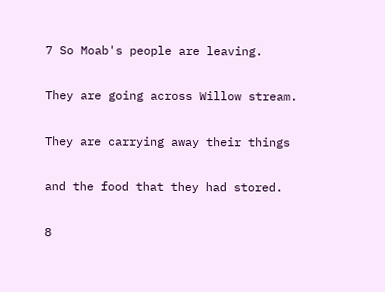7 So Moab's people are leaving.

They are going across Willow stream.

They are carrying away their things

and the food that they had stored.

8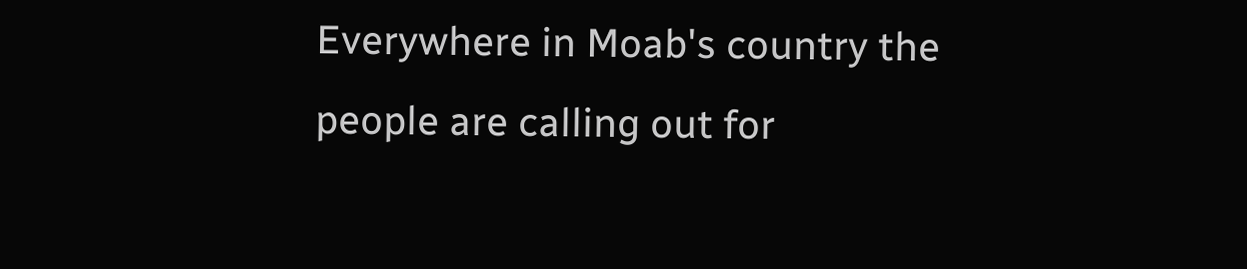Everywhere in Moab's country the people are calling out for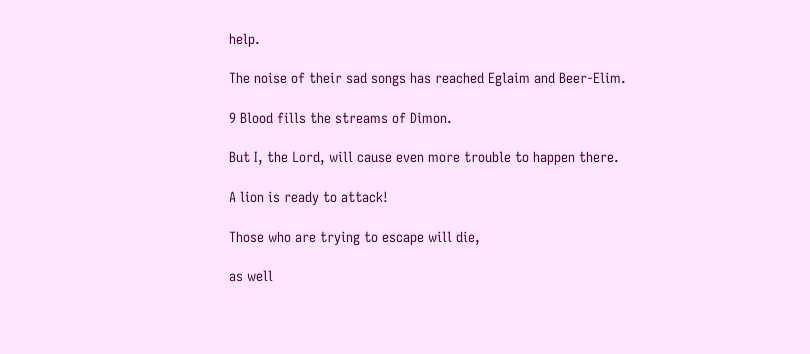help.

The noise of their sad songs has reached Eglaim and Beer-Elim.

9 Blood fills the streams of Dimon.

But I, the Lord, will cause even more trouble to happen there.

A lion is ready to attack!

Those who are trying to escape will die,

as well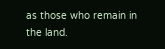as those who remain in the land.